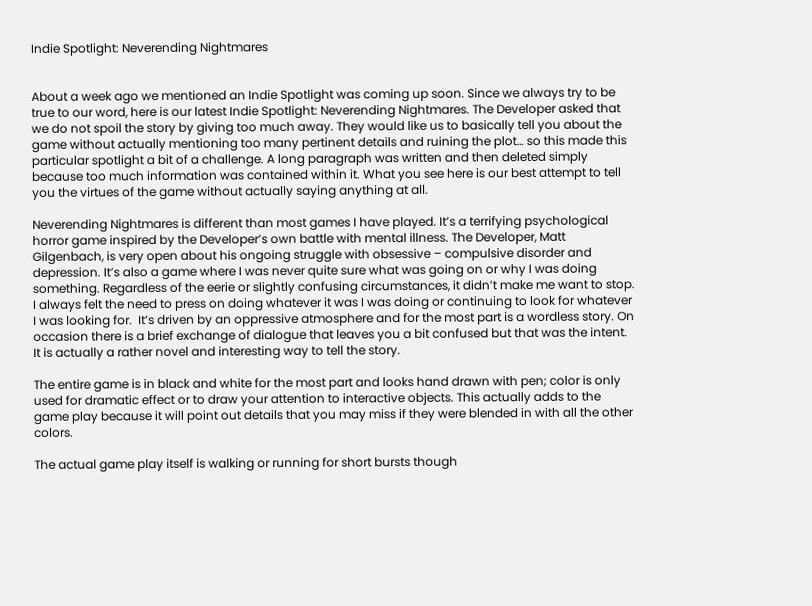Indie Spotlight: Neverending Nightmares


About a week ago we mentioned an Indie Spotlight was coming up soon. Since we always try to be true to our word, here is our latest Indie Spotlight: Neverending Nightmares. The Developer asked that we do not spoil the story by giving too much away. They would like us to basically tell you about the game without actually mentioning too many pertinent details and ruining the plot… so this made this particular spotlight a bit of a challenge. A long paragraph was written and then deleted simply because too much information was contained within it. What you see here is our best attempt to tell you the virtues of the game without actually saying anything at all.

Neverending Nightmares is different than most games I have played. It’s a terrifying psychological horror game inspired by the Developer’s own battle with mental illness. The Developer, Matt Gilgenbach, is very open about his ongoing struggle with obsessive – compulsive disorder and depression. It’s also a game where I was never quite sure what was going on or why I was doing something. Regardless of the eerie or slightly confusing circumstances, it didn’t make me want to stop. I always felt the need to press on doing whatever it was I was doing or continuing to look for whatever I was looking for.  It’s driven by an oppressive atmosphere and for the most part is a wordless story. On occasion there is a brief exchange of dialogue that leaves you a bit confused but that was the intent. It is actually a rather novel and interesting way to tell the story.

The entire game is in black and white for the most part and looks hand drawn with pen; color is only used for dramatic effect or to draw your attention to interactive objects. This actually adds to the game play because it will point out details that you may miss if they were blended in with all the other colors.

The actual game play itself is walking or running for short bursts though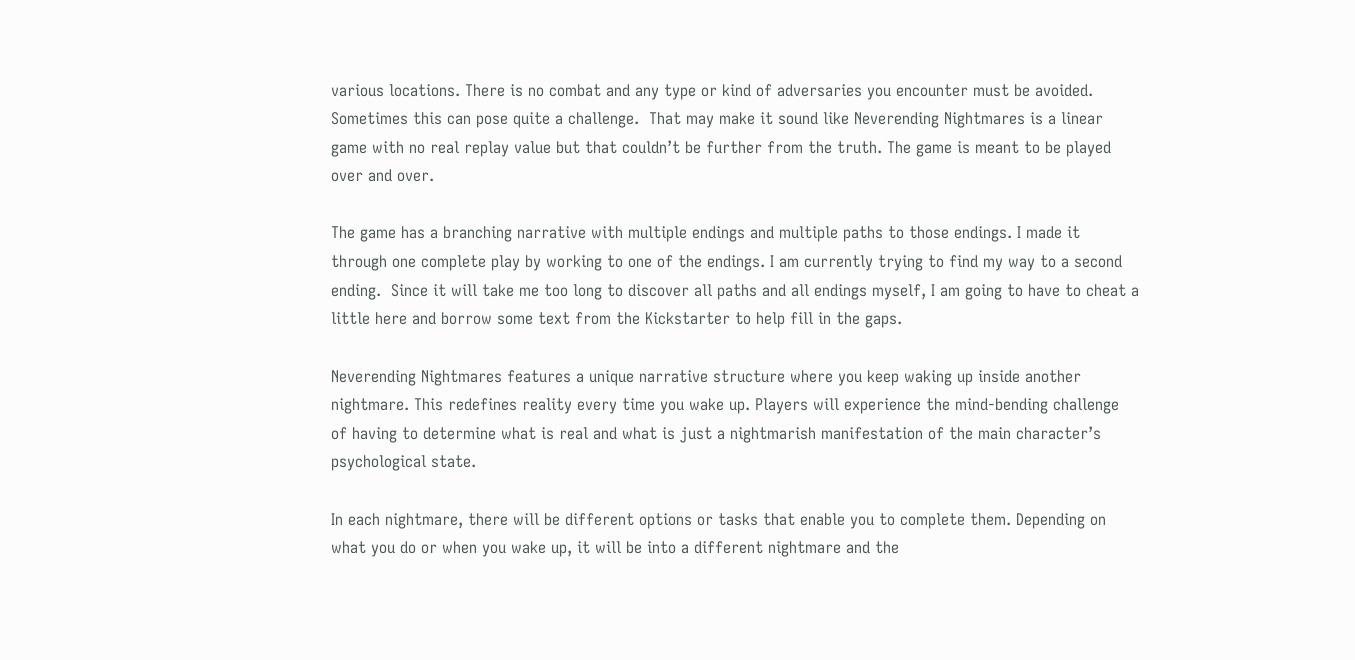various locations. There is no combat and any type or kind of adversaries you encounter must be avoided. Sometimes this can pose quite a challenge.  That may make it sound like Neverending Nightmares is a linear game with no real replay value but that couldn’t be further from the truth. The game is meant to be played over and over.

The game has a branching narrative with multiple endings and multiple paths to those endings. I made it through one complete play by working to one of the endings. I am currently trying to find my way to a second ending.  Since it will take me too long to discover all paths and all endings myself, I am going to have to cheat a little here and borrow some text from the Kickstarter to help fill in the gaps.

Neverending Nightmares features a unique narrative structure where you keep waking up inside another nightmare. This redefines reality every time you wake up. Players will experience the mind-bending challenge of having to determine what is real and what is just a nightmarish manifestation of the main character’s psychological state.

In each nightmare, there will be different options or tasks that enable you to complete them. Depending on what you do or when you wake up, it will be into a different nightmare and the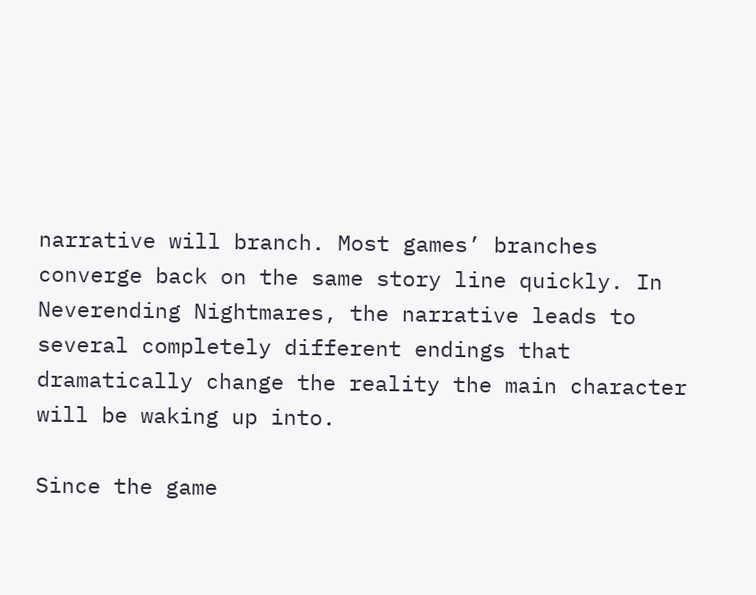narrative will branch. Most games’ branches converge back on the same story line quickly. In Neverending Nightmares, the narrative leads to several completely different endings that dramatically change the reality the main character will be waking up into.

Since the game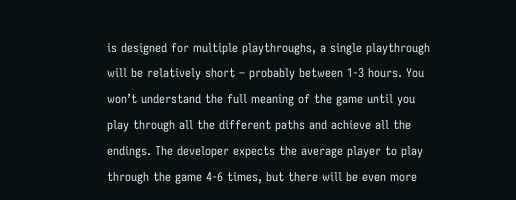is designed for multiple playthroughs, a single playthrough will be relatively short – probably between 1-3 hours. You won’t understand the full meaning of the game until you play through all the different paths and achieve all the endings. The developer expects the average player to play through the game 4-6 times, but there will be even more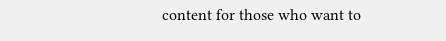content for those who want to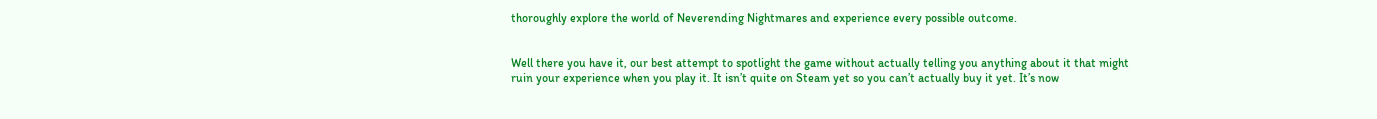thoroughly explore the world of Neverending Nightmares and experience every possible outcome.


Well there you have it, our best attempt to spotlight the game without actually telling you anything about it that might ruin your experience when you play it. It isn’t quite on Steam yet so you can’t actually buy it yet. It’s now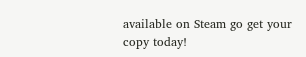available on Steam go get your copy today!